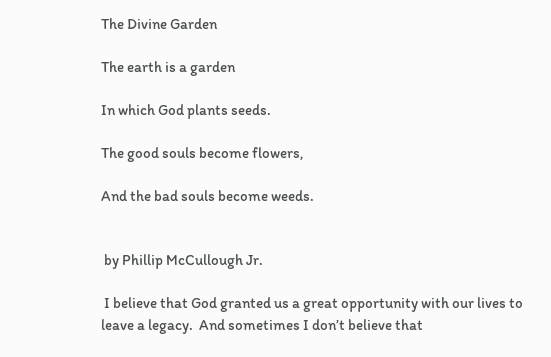The Divine Garden

The earth is a garden

In which God plants seeds.

The good souls become flowers,

And the bad souls become weeds.


 by Phillip McCullough Jr.

 I believe that God granted us a great opportunity with our lives to leave a legacy.  And sometimes I don’t believe that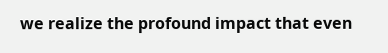we realize the profound impact that even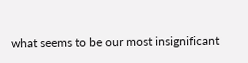what seems to be our most insignificant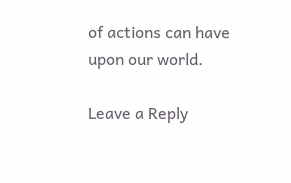of actions can have upon our world.

Leave a Reply